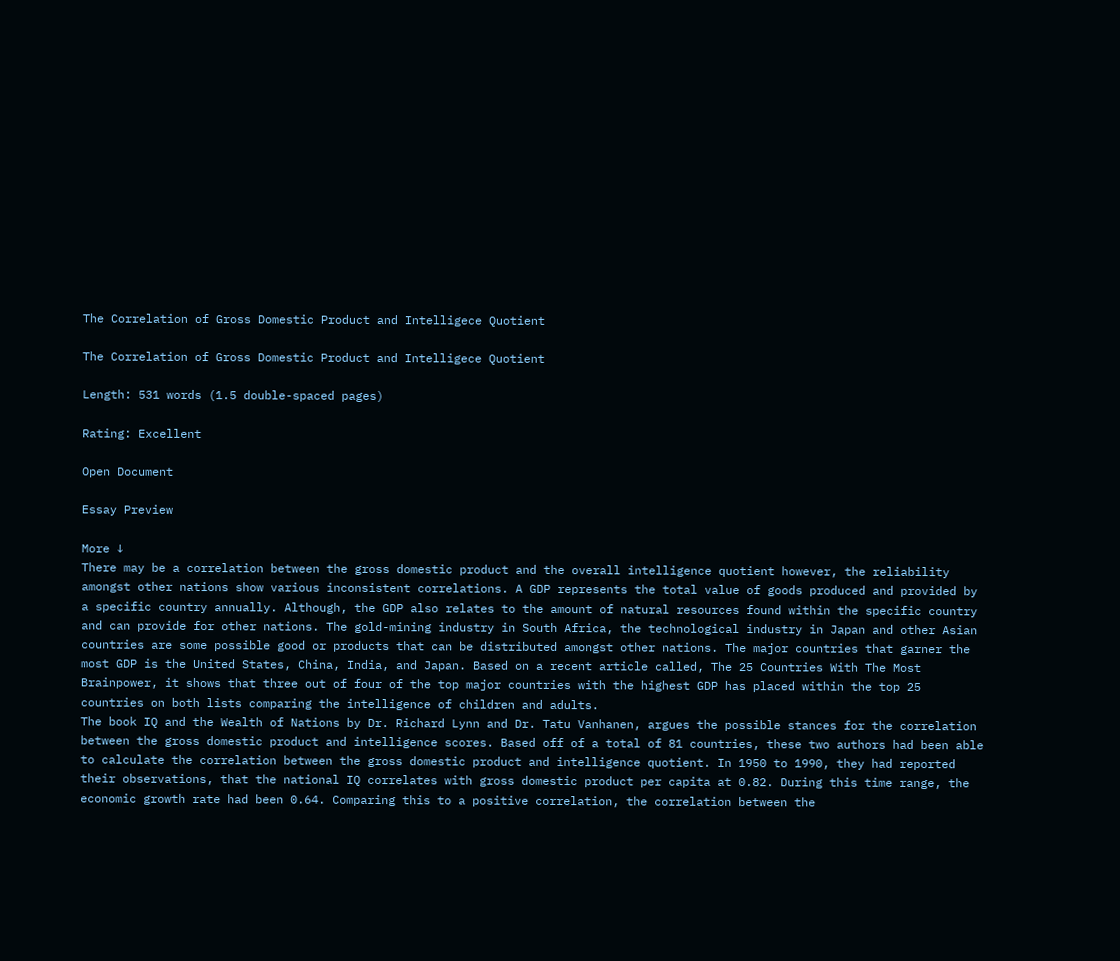The Correlation of Gross Domestic Product and Intelligece Quotient

The Correlation of Gross Domestic Product and Intelligece Quotient

Length: 531 words (1.5 double-spaced pages)

Rating: Excellent

Open Document

Essay Preview

More ↓
There may be a correlation between the gross domestic product and the overall intelligence quotient however, the reliability amongst other nations show various inconsistent correlations. A GDP represents the total value of goods produced and provided by a specific country annually. Although, the GDP also relates to the amount of natural resources found within the specific country and can provide for other nations. The gold-mining industry in South Africa, the technological industry in Japan and other Asian countries are some possible good or products that can be distributed amongst other nations. The major countries that garner the most GDP is the United States, China, India, and Japan. Based on a recent article called, The 25 Countries With The Most Brainpower, it shows that three out of four of the top major countries with the highest GDP has placed within the top 25 countries on both lists comparing the intelligence of children and adults.
The book IQ and the Wealth of Nations by Dr. Richard Lynn and Dr. Tatu Vanhanen, argues the possible stances for the correlation between the gross domestic product and intelligence scores. Based off of a total of 81 countries, these two authors had been able to calculate the correlation between the gross domestic product and intelligence quotient. In 1950 to 1990, they had reported their observations, that the national IQ correlates with gross domestic product per capita at 0.82. During this time range, the economic growth rate had been 0.64. Comparing this to a positive correlation, the correlation between the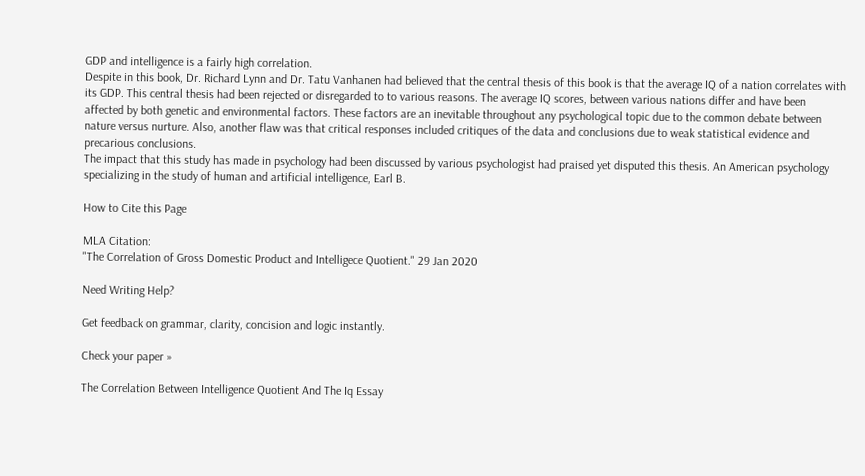GDP and intelligence is a fairly high correlation.
Despite in this book, Dr. Richard Lynn and Dr. Tatu Vanhanen had believed that the central thesis of this book is that the average IQ of a nation correlates with its GDP. This central thesis had been rejected or disregarded to to various reasons. The average IQ scores, between various nations differ and have been affected by both genetic and environmental factors. These factors are an inevitable throughout any psychological topic due to the common debate between nature versus nurture. Also, another flaw was that critical responses included critiques of the data and conclusions due to weak statistical evidence and precarious conclusions.
The impact that this study has made in psychology had been discussed by various psychologist had praised yet disputed this thesis. An American psychology specializing in the study of human and artificial intelligence, Earl B.

How to Cite this Page

MLA Citation:
"The Correlation of Gross Domestic Product and Intelligece Quotient." 29 Jan 2020

Need Writing Help?

Get feedback on grammar, clarity, concision and logic instantly.

Check your paper »

The Correlation Between Intelligence Quotient And The Iq Essay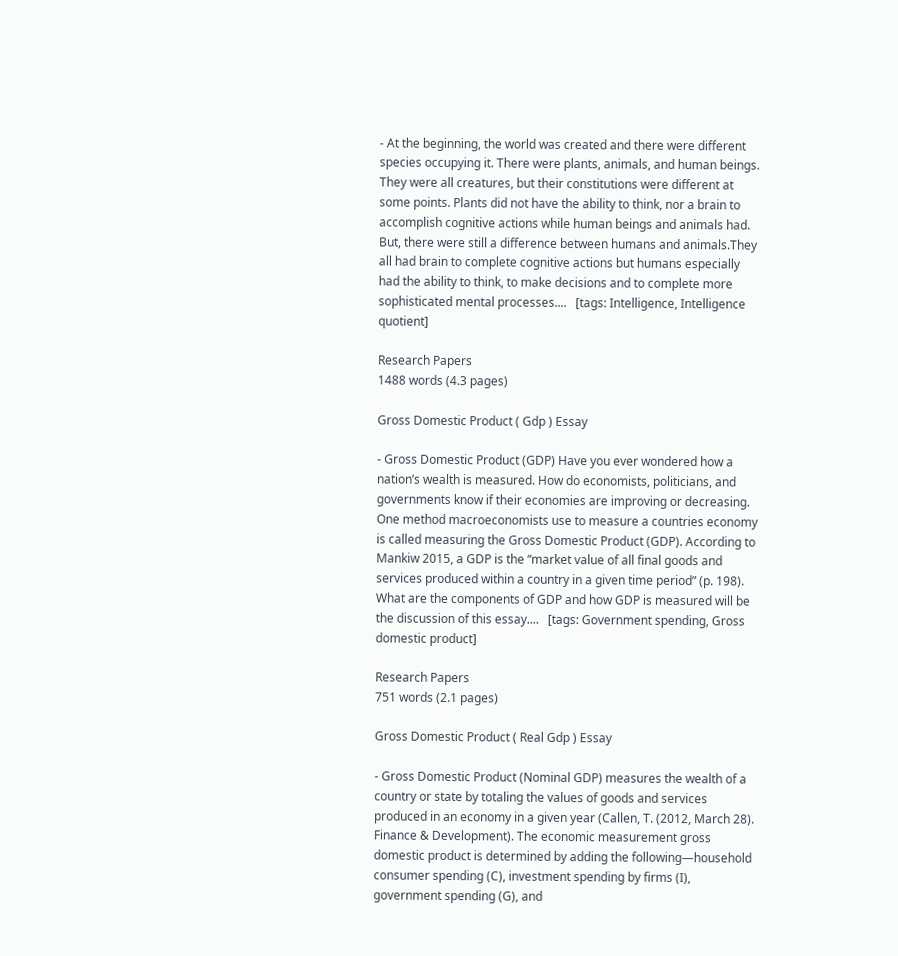- At the beginning, the world was created and there were different species occupying it. There were plants, animals, and human beings. They were all creatures, but their constitutions were different at some points. Plants did not have the ability to think, nor a brain to accomplish cognitive actions while human beings and animals had. But, there were still a difference between humans and animals.They all had brain to complete cognitive actions but humans especially had the ability to think, to make decisions and to complete more sophisticated mental processes....   [tags: Intelligence, Intelligence quotient]

Research Papers
1488 words (4.3 pages)

Gross Domestic Product ( Gdp ) Essay

- Gross Domestic Product (GDP) Have you ever wondered how a nation’s wealth is measured. How do economists, politicians, and governments know if their economies are improving or decreasing. One method macroeconomists use to measure a countries economy is called measuring the Gross Domestic Product (GDP). According to Mankiw 2015, a GDP is the “market value of all final goods and services produced within a country in a given time period” (p. 198). What are the components of GDP and how GDP is measured will be the discussion of this essay....   [tags: Government spending, Gross domestic product]

Research Papers
751 words (2.1 pages)

Gross Domestic Product ( Real Gdp ) Essay

- Gross Domestic Product (Nominal GDP) measures the wealth of a country or state by totaling the values of goods and services produced in an economy in a given year (Callen, T. (2012, March 28). Finance & Development). The economic measurement gross domestic product is determined by adding the following—household consumer spending (C), investment spending by firms (I), government spending (G), and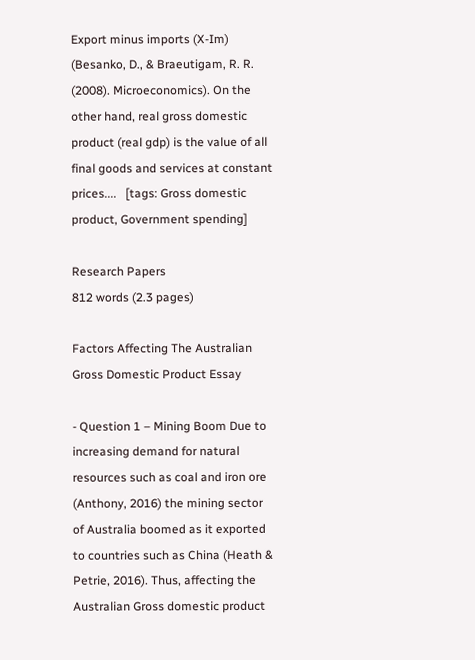Export minus imports (X-Im) (Besanko, D., & Braeutigam, R. R. (2008). Microeconomics). On the other hand, real gross domestic product (real gdp) is the value of all final goods and services at constant prices....   [tags: Gross domestic product, Government spending]

Research Papers
812 words (2.3 pages)

Factors Affecting The Australian Gross Domestic Product Essay

- Question 1 – Mining Boom Due to increasing demand for natural resources such as coal and iron ore (Anthony, 2016) the mining sector of Australia boomed as it exported to countries such as China (Heath & Petrie, 2016). Thus, affecting the Australian Gross domestic product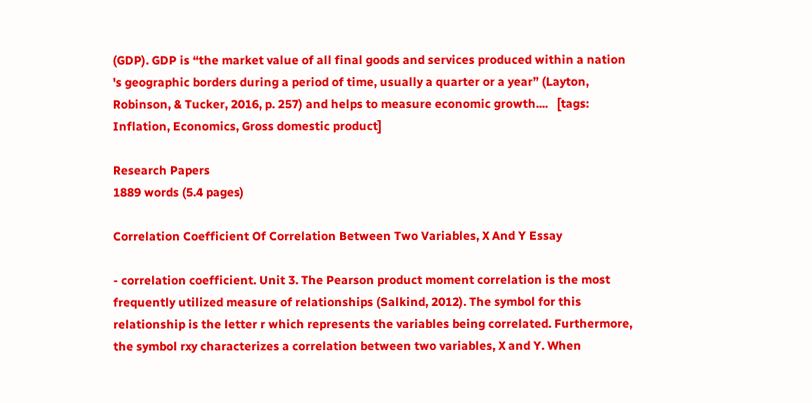(GDP). GDP is “the market value of all final goods and services produced within a nation 's geographic borders during a period of time, usually a quarter or a year” (Layton, Robinson, & Tucker, 2016, p. 257) and helps to measure economic growth....   [tags: Inflation, Economics, Gross domestic product]

Research Papers
1889 words (5.4 pages)

Correlation Coefficient Of Correlation Between Two Variables, X And Y Essay

- correlation coefficient. Unit 3. The Pearson product moment correlation is the most frequently utilized measure of relationships (Salkind, 2012). The symbol for this relationship is the letter r which represents the variables being correlated. Furthermore, the symbol rxy characterizes a correlation between two variables, X and Y. When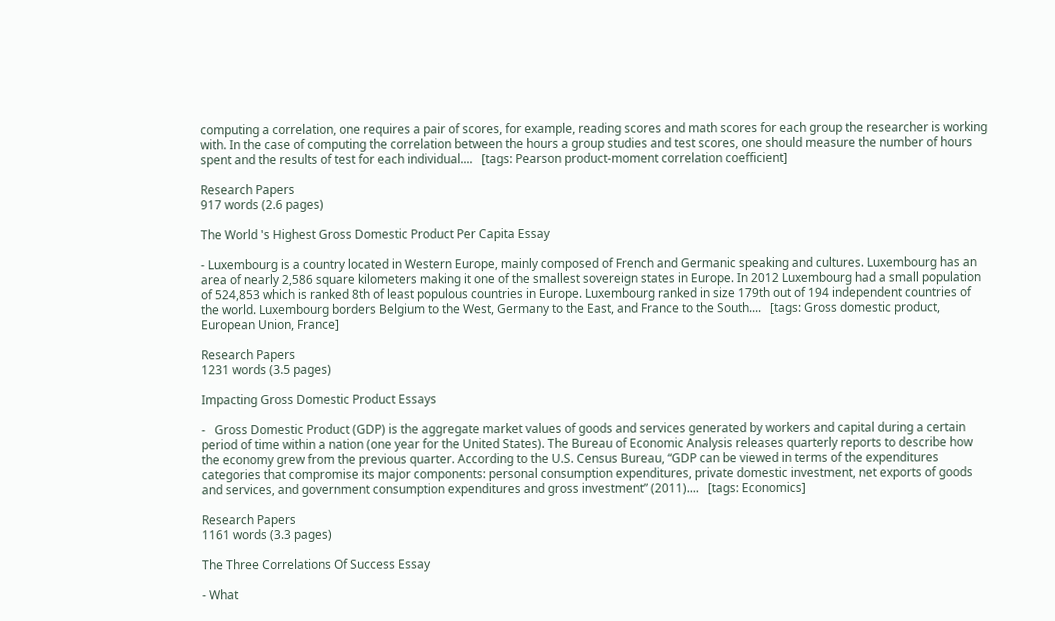computing a correlation, one requires a pair of scores, for example, reading scores and math scores for each group the researcher is working with. In the case of computing the correlation between the hours a group studies and test scores, one should measure the number of hours spent and the results of test for each individual....   [tags: Pearson product-moment correlation coefficient]

Research Papers
917 words (2.6 pages)

The World 's Highest Gross Domestic Product Per Capita Essay

- Luxembourg is a country located in Western Europe, mainly composed of French and Germanic speaking and cultures. Luxembourg has an area of nearly 2,586 square kilometers making it one of the smallest sovereign states in Europe. In 2012 Luxembourg had a small population of 524,853 which is ranked 8th of least populous countries in Europe. Luxembourg ranked in size 179th out of 194 independent countries of the world. Luxembourg borders Belgium to the West, Germany to the East, and France to the South....   [tags: Gross domestic product, European Union, France]

Research Papers
1231 words (3.5 pages)

Impacting Gross Domestic Product Essays

-   Gross Domestic Product (GDP) is the aggregate market values of goods and services generated by workers and capital during a certain period of time within a nation (one year for the United States). The Bureau of Economic Analysis releases quarterly reports to describe how the economy grew from the previous quarter. According to the U.S. Census Bureau, “GDP can be viewed in terms of the expenditures categories that compromise its major components: personal consumption expenditures, private domestic investment, net exports of goods and services, and government consumption expenditures and gross investment” (2011)....   [tags: Economics]

Research Papers
1161 words (3.3 pages)

The Three Correlations Of Success Essay

- What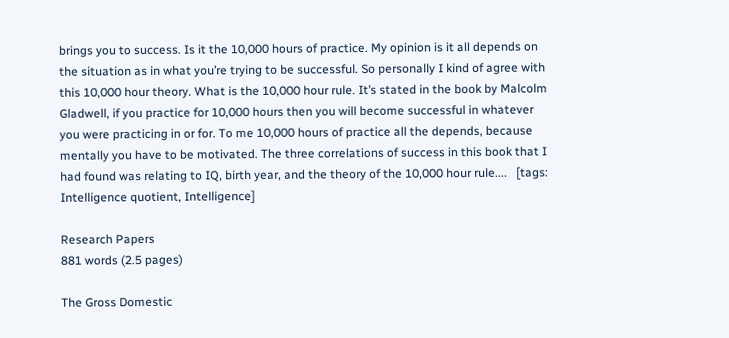brings you to success. Is it the 10,000 hours of practice. My opinion is it all depends on the situation as in what you’re trying to be successful. So personally I kind of agree with this 10,000 hour theory. What is the 10,000 hour rule. It’s stated in the book by Malcolm Gladwell, if you practice for 10,000 hours then you will become successful in whatever you were practicing in or for. To me 10,000 hours of practice all the depends, because mentally you have to be motivated. The three correlations of success in this book that I had found was relating to IQ, birth year, and the theory of the 10,000 hour rule....   [tags: Intelligence quotient, Intelligence]

Research Papers
881 words (2.5 pages)

The Gross Domestic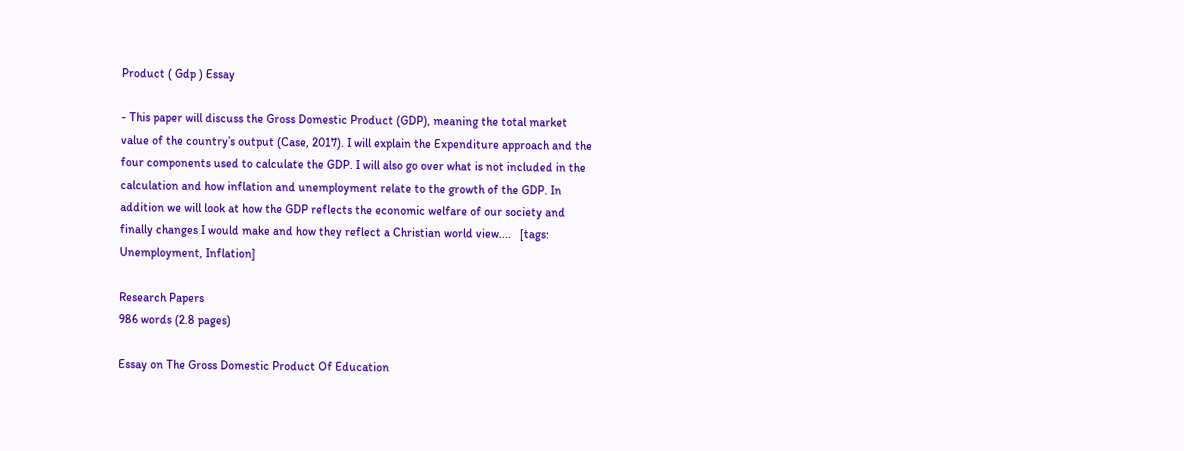Product ( Gdp ) Essay

- This paper will discuss the Gross Domestic Product (GDP), meaning the total market value of the country’s output (Case, 2017). I will explain the Expenditure approach and the four components used to calculate the GDP. I will also go over what is not included in the calculation and how inflation and unemployment relate to the growth of the GDP. In addition we will look at how the GDP reflects the economic welfare of our society and finally changes I would make and how they reflect a Christian world view....   [tags: Unemployment, Inflation]

Research Papers
986 words (2.8 pages)

Essay on The Gross Domestic Product Of Education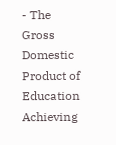- The Gross Domestic Product of Education Achieving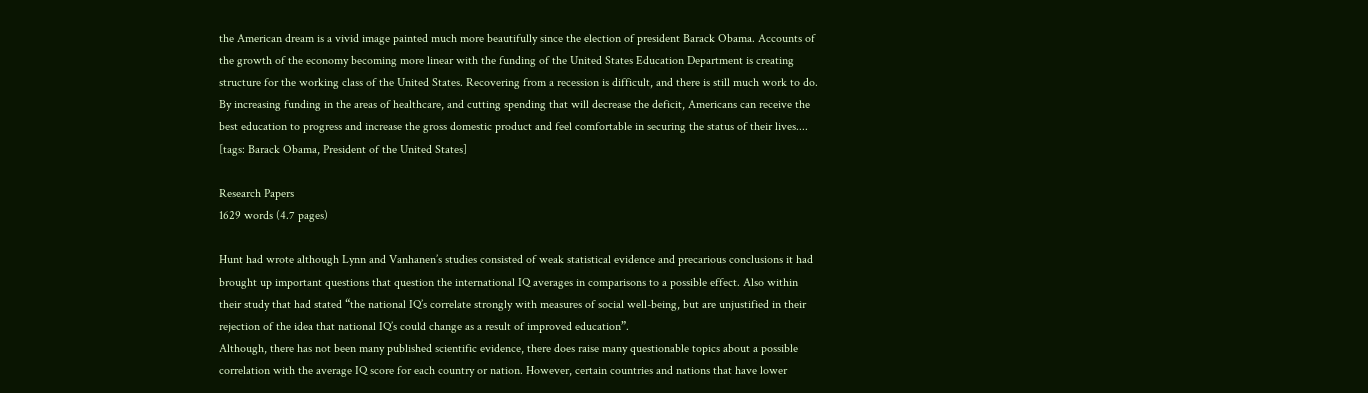the American dream is a vivid image painted much more beautifully since the election of president Barack Obama. Accounts of the growth of the economy becoming more linear with the funding of the United States Education Department is creating structure for the working class of the United States. Recovering from a recession is difficult, and there is still much work to do. By increasing funding in the areas of healthcare, and cutting spending that will decrease the deficit, Americans can receive the best education to progress and increase the gross domestic product and feel comfortable in securing the status of their lives....   [tags: Barack Obama, President of the United States]

Research Papers
1629 words (4.7 pages)

Hunt had wrote although Lynn and Vanhanen’s studies consisted of weak statistical evidence and precarious conclusions it had brought up important questions that question the international IQ averages in comparisons to a possible effect. Also within their study that had stated “the national IQ’s correlate strongly with measures of social well-being, but are unjustified in their rejection of the idea that national IQ’s could change as a result of improved education”.
Although, there has not been many published scientific evidence, there does raise many questionable topics about a possible correlation with the average IQ score for each country or nation. However, certain countries and nations that have lower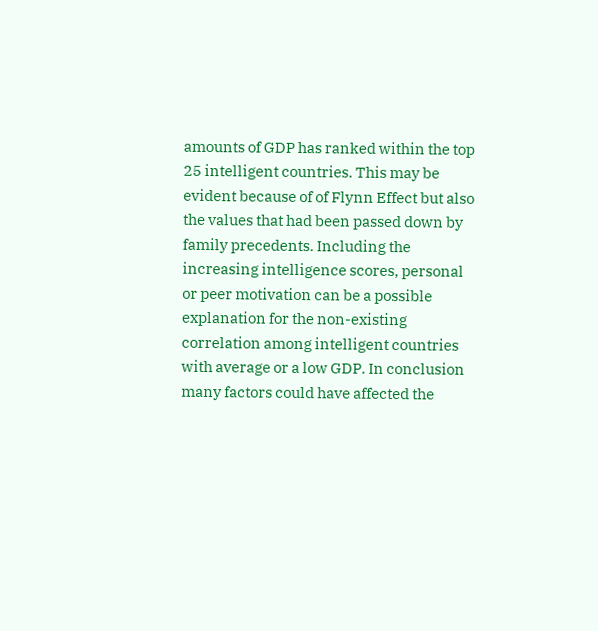amounts of GDP has ranked within the top 25 intelligent countries. This may be evident because of of Flynn Effect but also the values that had been passed down by family precedents. Including the increasing intelligence scores, personal or peer motivation can be a possible explanation for the non-existing correlation among intelligent countries with average or a low GDP. In conclusion many factors could have affected the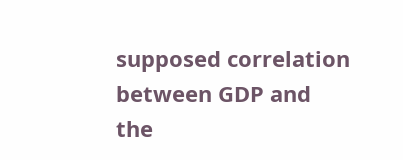supposed correlation between GDP and the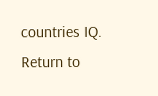countries IQ.
Return to